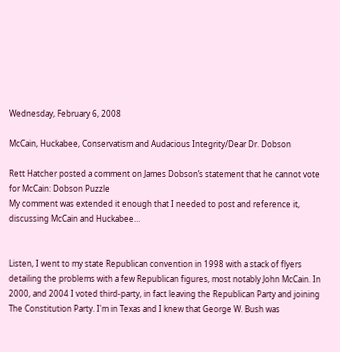Wednesday, February 6, 2008

McCain, Huckabee, Conservatism and Audacious Integrity/Dear Dr. Dobson

Rett Hatcher posted a comment on James Dobson’s statement that he cannot vote for McCain: Dobson Puzzle
My comment was extended it enough that I needed to post and reference it, discussing McCain and Huckabee…


Listen, I went to my state Republican convention in 1998 with a stack of flyers detailing the problems with a few Republican figures, most notably John McCain. In 2000, and 2004 I voted third-party, in fact leaving the Republican Party and joining The Constitution Party. I'm in Texas and I knew that George W. Bush was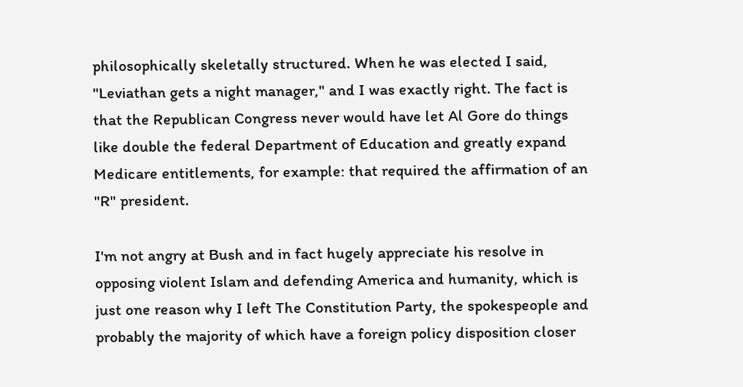philosophically skeletally structured. When he was elected I said, "Leviathan gets a night manager," and I was exactly right. The fact is that the Republican Congress never would have let Al Gore do things like double the federal Department of Education and greatly expand Medicare entitlements, for example: that required the affirmation of an "R" president.

I'm not angry at Bush and in fact hugely appreciate his resolve in opposing violent Islam and defending America and humanity, which is just one reason why I left The Constitution Party, the spokespeople and probably the majority of which have a foreign policy disposition closer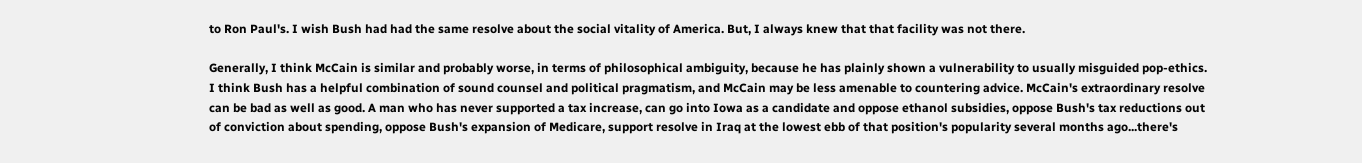to Ron Paul's. I wish Bush had had the same resolve about the social vitality of America. But, I always knew that that facility was not there.

Generally, I think McCain is similar and probably worse, in terms of philosophical ambiguity, because he has plainly shown a vulnerability to usually misguided pop-ethics. I think Bush has a helpful combination of sound counsel and political pragmatism, and McCain may be less amenable to countering advice. McCain's extraordinary resolve can be bad as well as good. A man who has never supported a tax increase, can go into Iowa as a candidate and oppose ethanol subsidies, oppose Bush's tax reductions out of conviction about spending, oppose Bush's expansion of Medicare, support resolve in Iraq at the lowest ebb of that position's popularity several months ago...there's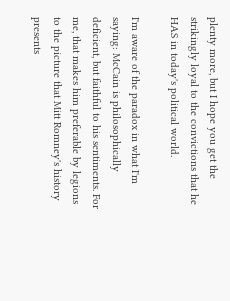plenty more, but I hope you get the strikingly loyal to the convictions that he HAS in today's political world.

I'm aware of the paradox in what I'm saying: McCain is philosophically deficient, but faithful to his sentiments. For me, that makes him preferable by legions to the picture that Mitt Romney's history presents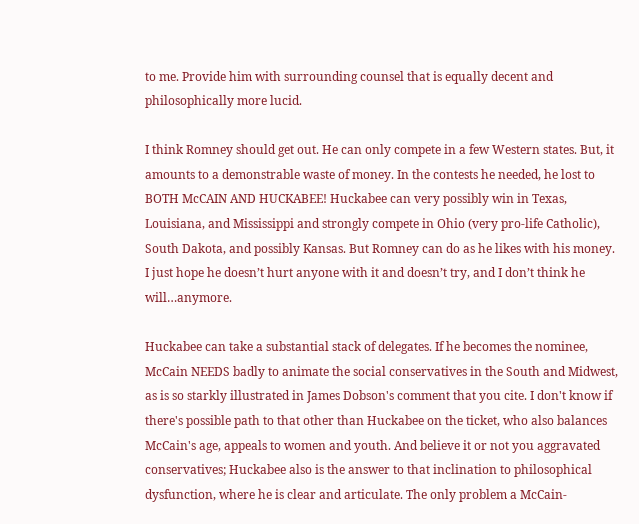to me. Provide him with surrounding counsel that is equally decent and philosophically more lucid.

I think Romney should get out. He can only compete in a few Western states. But, it amounts to a demonstrable waste of money. In the contests he needed, he lost to BOTH McCAIN AND HUCKABEE! Huckabee can very possibly win in Texas, Louisiana, and Mississippi and strongly compete in Ohio (very pro-life Catholic), South Dakota, and possibly Kansas. But Romney can do as he likes with his money. I just hope he doesn’t hurt anyone with it and doesn’t try, and I don’t think he will…anymore.

Huckabee can take a substantial stack of delegates. If he becomes the nominee, McCain NEEDS badly to animate the social conservatives in the South and Midwest, as is so starkly illustrated in James Dobson's comment that you cite. I don't know if there's possible path to that other than Huckabee on the ticket, who also balances McCain's age, appeals to women and youth. And believe it or not you aggravated conservatives; Huckabee also is the answer to that inclination to philosophical dysfunction, where he is clear and articulate. The only problem a McCain-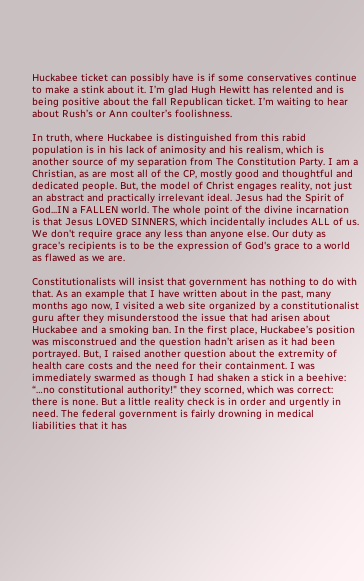Huckabee ticket can possibly have is if some conservatives continue to make a stink about it. I’m glad Hugh Hewitt has relented and is being positive about the fall Republican ticket. I’m waiting to hear about Rush’s or Ann coulter’s foolishness.

In truth, where Huckabee is distinguished from this rabid population is in his lack of animosity and his realism, which is another source of my separation from The Constitution Party. I am a Christian, as are most all of the CP, mostly good and thoughtful and dedicated people. But, the model of Christ engages reality, not just an abstract and practically irrelevant ideal. Jesus had the Spirit of God...IN a FALLEN world. The whole point of the divine incarnation is that Jesus LOVED SINNERS, which incidentally includes ALL of us. We don't require grace any less than anyone else. Our duty as grace's recipients is to be the expression of God's grace to a world as flawed as we are.

Constitutionalists will insist that government has nothing to do with that. As an example that I have written about in the past, many months ago now, I visited a web site organized by a constitutionalist guru after they misunderstood the issue that had arisen about Huckabee and a smoking ban. In the first place, Huckabee’s position was misconstrued and the question hadn’t arisen as it had been portrayed. But, I raised another question about the extremity of health care costs and the need for their containment. I was immediately swarmed as though I had shaken a stick in a beehive: “…no constitutional authority!" they scorned, which was correct: there is none. But a little reality check is in order and urgently in need. The federal government is fairly drowning in medical liabilities that it has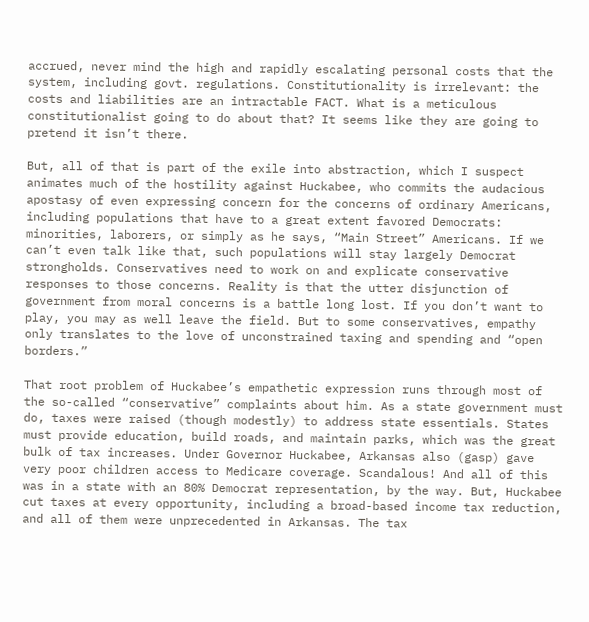accrued, never mind the high and rapidly escalating personal costs that the system, including govt. regulations. Constitutionality is irrelevant: the costs and liabilities are an intractable FACT. What is a meticulous constitutionalist going to do about that? It seems like they are going to pretend it isn’t there.

But, all of that is part of the exile into abstraction, which I suspect animates much of the hostility against Huckabee, who commits the audacious apostasy of even expressing concern for the concerns of ordinary Americans, including populations that have to a great extent favored Democrats: minorities, laborers, or simply as he says, “Main Street” Americans. If we can’t even talk like that, such populations will stay largely Democrat strongholds. Conservatives need to work on and explicate conservative responses to those concerns. Reality is that the utter disjunction of government from moral concerns is a battle long lost. If you don’t want to play, you may as well leave the field. But to some conservatives, empathy only translates to the love of unconstrained taxing and spending and “open borders.”

That root problem of Huckabee’s empathetic expression runs through most of the so-called “conservative” complaints about him. As a state government must do, taxes were raised (though modestly) to address state essentials. States must provide education, build roads, and maintain parks, which was the great bulk of tax increases. Under Governor Huckabee, Arkansas also (gasp) gave very poor children access to Medicare coverage. Scandalous! And all of this was in a state with an 80% Democrat representation, by the way. But, Huckabee cut taxes at every opportunity, including a broad-based income tax reduction, and all of them were unprecedented in Arkansas. The tax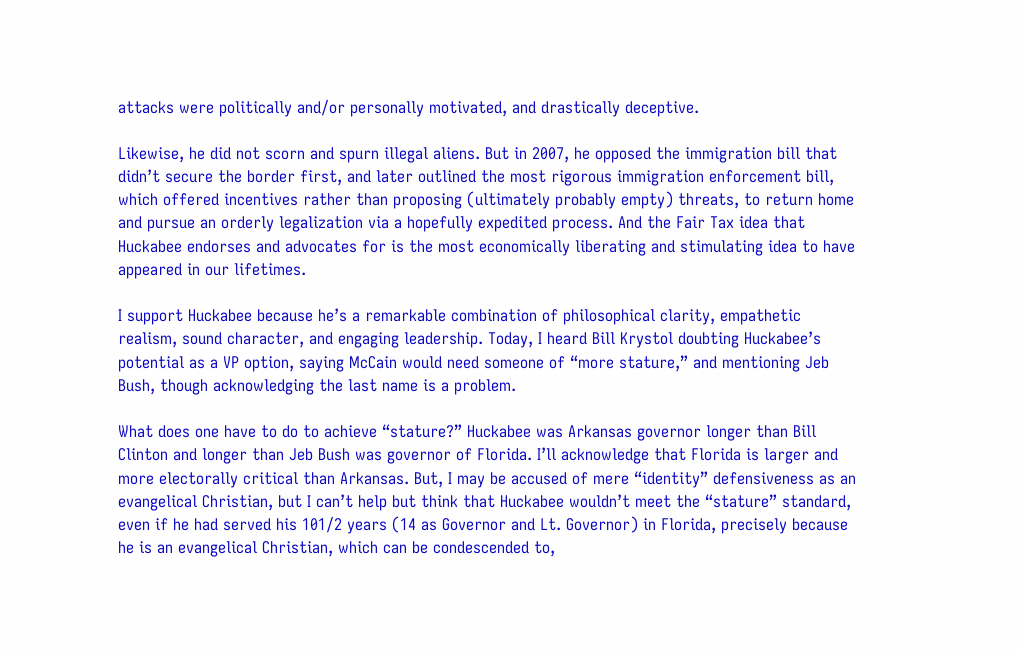attacks were politically and/or personally motivated, and drastically deceptive.

Likewise, he did not scorn and spurn illegal aliens. But in 2007, he opposed the immigration bill that didn’t secure the border first, and later outlined the most rigorous immigration enforcement bill, which offered incentives rather than proposing (ultimately probably empty) threats, to return home and pursue an orderly legalization via a hopefully expedited process. And the Fair Tax idea that Huckabee endorses and advocates for is the most economically liberating and stimulating idea to have appeared in our lifetimes.

I support Huckabee because he’s a remarkable combination of philosophical clarity, empathetic realism, sound character, and engaging leadership. Today, I heard Bill Krystol doubting Huckabee’s potential as a VP option, saying McCain would need someone of “more stature,” and mentioning Jeb Bush, though acknowledging the last name is a problem.

What does one have to do to achieve “stature?” Huckabee was Arkansas governor longer than Bill Clinton and longer than Jeb Bush was governor of Florida. I’ll acknowledge that Florida is larger and more electorally critical than Arkansas. But, I may be accused of mere “identity” defensiveness as an evangelical Christian, but I can’t help but think that Huckabee wouldn’t meet the “stature” standard, even if he had served his 101/2 years (14 as Governor and Lt. Governor) in Florida, precisely because he is an evangelical Christian, which can be condescended to,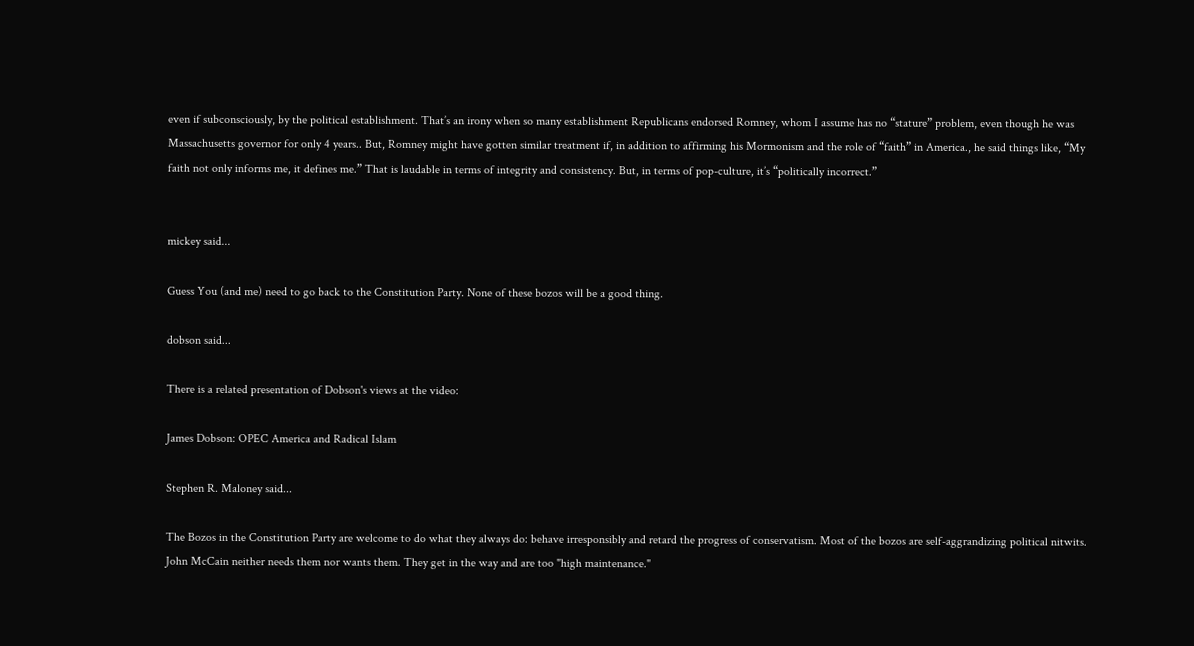even if subconsciously, by the political establishment. That’s an irony when so many establishment Republicans endorsed Romney, whom I assume has no “stature” problem, even though he was Massachusetts governor for only 4 years.. But, Romney might have gotten similar treatment if, in addition to affirming his Mormonism and the role of “faith” in America., he said things like, “My faith not only informs me, it defines me.” That is laudable in terms of integrity and consistency. But, in terms of pop-culture, it’s “politically incorrect.”


mickey said...

Guess You (and me) need to go back to the Constitution Party. None of these bozos will be a good thing.

dobson said...

There is a related presentation of Dobson's views at the video:

James Dobson: OPEC America and Radical Islam

Stephen R. Maloney said...

The Bozos in the Constitution Party are welcome to do what they always do: behave irresponsibly and retard the progress of conservatism. Most of the bozos are self-aggrandizing political nitwits. John McCain neither needs them nor wants them. They get in the way and are too "high maintenance."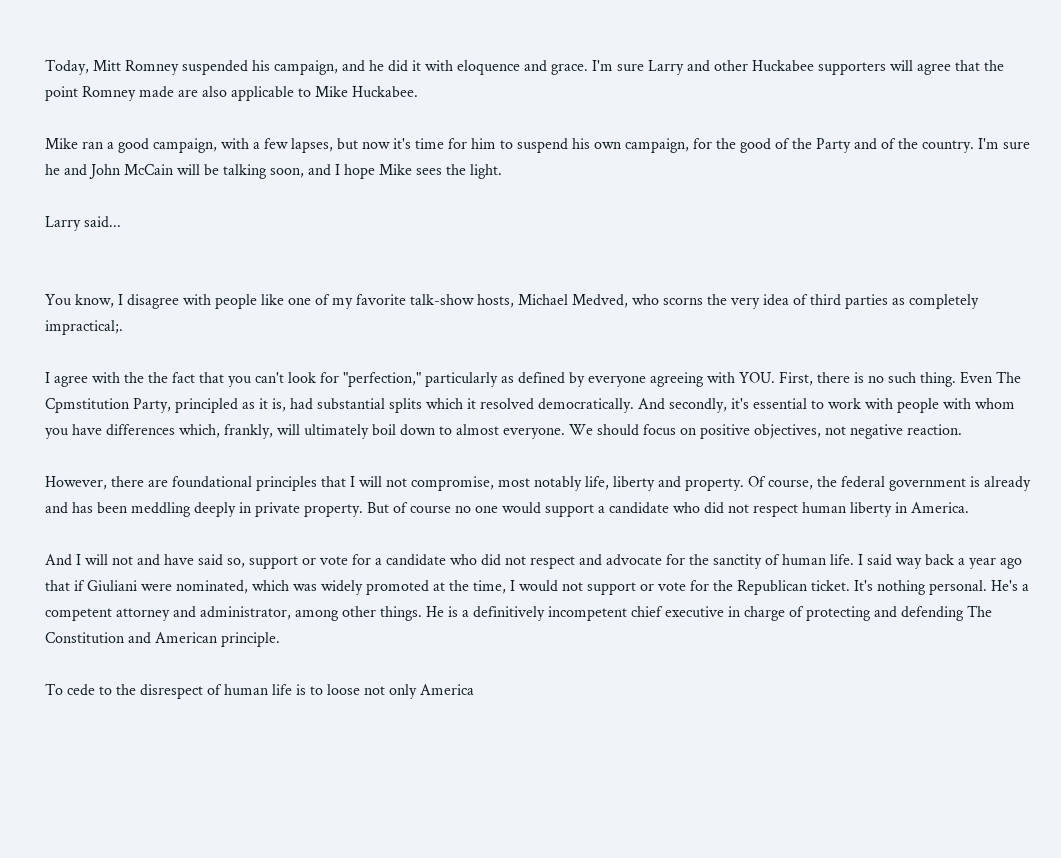Today, Mitt Romney suspended his campaign, and he did it with eloquence and grace. I'm sure Larry and other Huckabee supporters will agree that the point Romney made are also applicable to Mike Huckabee.

Mike ran a good campaign, with a few lapses, but now it's time for him to suspend his own campaign, for the good of the Party and of the country. I'm sure he and John McCain will be talking soon, and I hope Mike sees the light.

Larry said...


You know, I disagree with people like one of my favorite talk-show hosts, Michael Medved, who scorns the very idea of third parties as completely impractical;.

I agree with the the fact that you can't look for "perfection," particularly as defined by everyone agreeing with YOU. First, there is no such thing. Even The Cpmstitution Party, principled as it is, had substantial splits which it resolved democratically. And secondly, it's essential to work with people with whom you have differences which, frankly, will ultimately boil down to almost everyone. We should focus on positive objectives, not negative reaction.

However, there are foundational principles that I will not compromise, most notably life, liberty and property. Of course, the federal government is already and has been meddling deeply in private property. But of course no one would support a candidate who did not respect human liberty in America.

And I will not and have said so, support or vote for a candidate who did not respect and advocate for the sanctity of human life. I said way back a year ago that if Giuliani were nominated, which was widely promoted at the time, I would not support or vote for the Republican ticket. It's nothing personal. He's a competent attorney and administrator, among other things. He is a definitively incompetent chief executive in charge of protecting and defending The Constitution and American principle.

To cede to the disrespect of human life is to loose not only America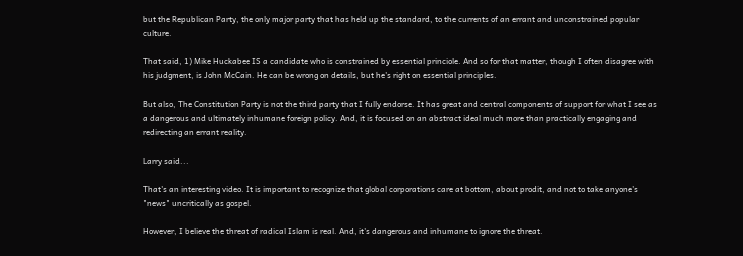but the Republican Party, the only major party that has held up the standard, to the currents of an errant and unconstrained popular culture.

That said, 1) Mike Huckabee IS a candidate who is constrained by essential princiole. And so for that matter, though I often disagree with his judgment, is John McCain. He can be wrong on details, but he's right on essential principles.

But also, The Constitution Party is not the third party that I fully endorse. It has great and central components of support for what I see as a dangerous and ultimately inhumane foreign policy. And, it is focused on an abstract ideal much more than practically engaging and redirecting an errant reality.

Larry said...

That's an interesting video. It is important to recognize that global corporations care at bottom, about prodit, and not to take anyone's "news" uncritically as gospel.

However, I believe the threat of radical Islam is real. And, it's dangerous and inhumane to ignore the threat.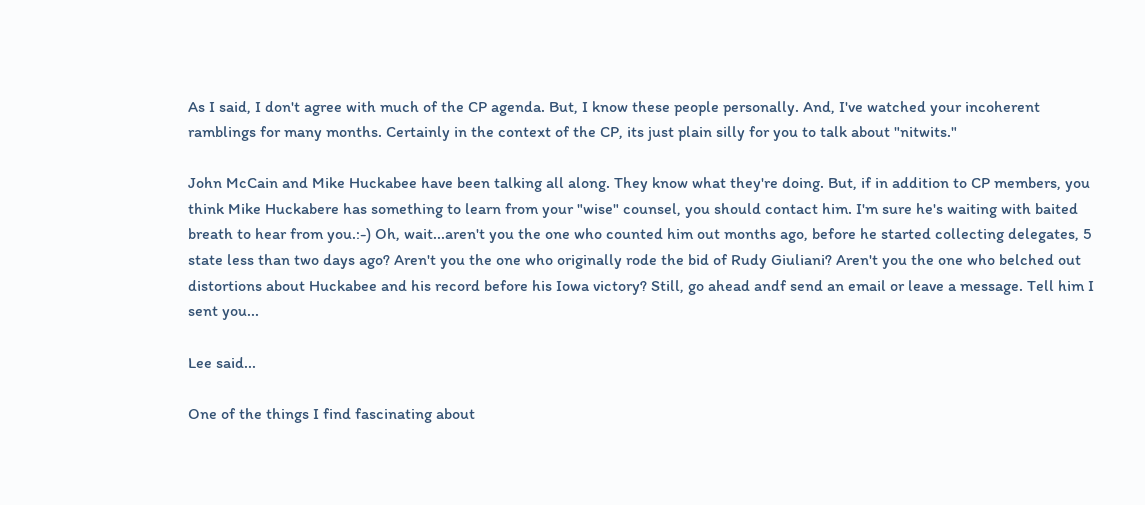As I said, I don't agree with much of the CP agenda. But, I know these people personally. And, I've watched your incoherent ramblings for many months. Certainly in the context of the CP, its just plain silly for you to talk about "nitwits."

John McCain and Mike Huckabee have been talking all along. They know what they're doing. But, if in addition to CP members, you think Mike Huckabere has something to learn from your "wise" counsel, you should contact him. I'm sure he's waiting with baited breath to hear from you.:-) Oh, wait...aren't you the one who counted him out months ago, before he started collecting delegates, 5 state less than two days ago? Aren't you the one who originally rode the bid of Rudy Giuliani? Aren't you the one who belched out distortions about Huckabee and his record before his Iowa victory? Still, go ahead andf send an email or leave a message. Tell him I sent you...

Lee said...

One of the things I find fascinating about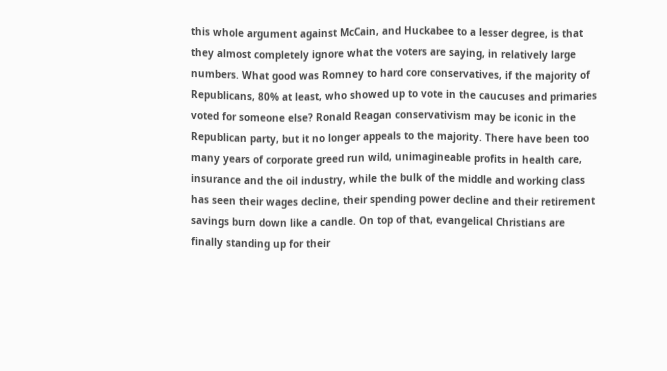this whole argument against McCain, and Huckabee to a lesser degree, is that they almost completely ignore what the voters are saying, in relatively large numbers. What good was Romney to hard core conservatives, if the majority of Republicans, 80% at least, who showed up to vote in the caucuses and primaries voted for someone else? Ronald Reagan conservativism may be iconic in the Republican party, but it no longer appeals to the majority. There have been too many years of corporate greed run wild, unimagineable profits in health care, insurance and the oil industry, while the bulk of the middle and working class has seen their wages decline, their spending power decline and their retirement savings burn down like a candle. On top of that, evangelical Christians are finally standing up for their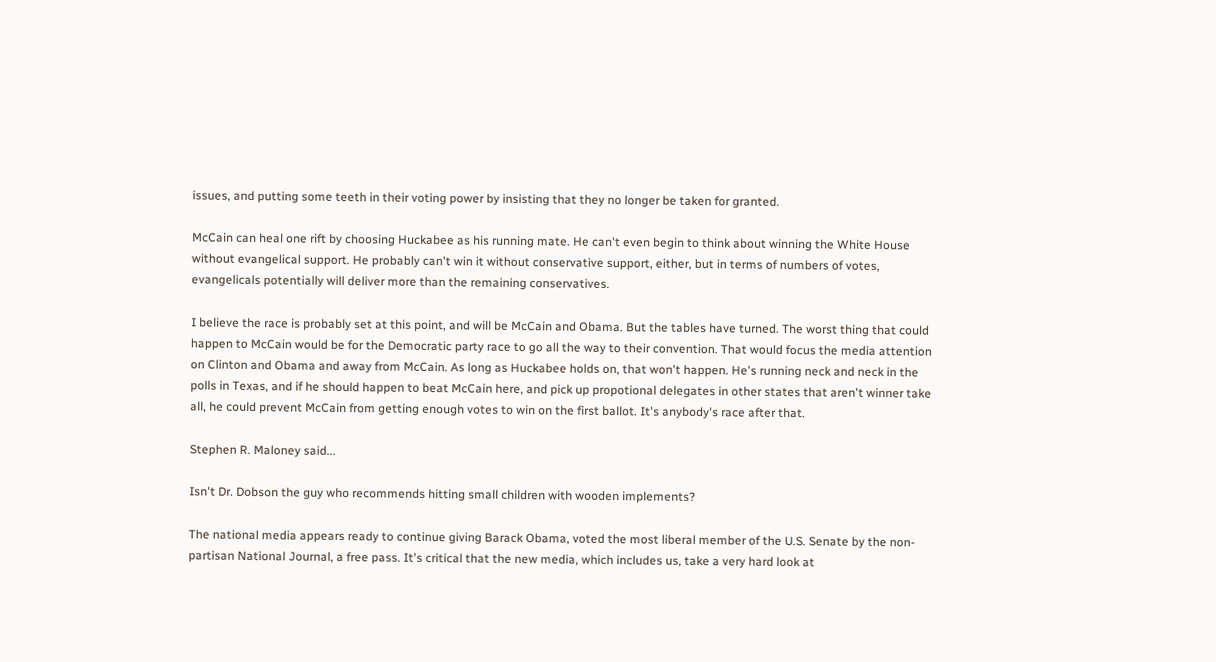issues, and putting some teeth in their voting power by insisting that they no longer be taken for granted.

McCain can heal one rift by choosing Huckabee as his running mate. He can't even begin to think about winning the White House without evangelical support. He probably can't win it without conservative support, either, but in terms of numbers of votes, evangelicals potentially will deliver more than the remaining conservatives.

I believe the race is probably set at this point, and will be McCain and Obama. But the tables have turned. The worst thing that could happen to McCain would be for the Democratic party race to go all the way to their convention. That would focus the media attention on Clinton and Obama and away from McCain. As long as Huckabee holds on, that won't happen. He's running neck and neck in the polls in Texas, and if he should happen to beat McCain here, and pick up propotional delegates in other states that aren't winner take all, he could prevent McCain from getting enough votes to win on the first ballot. It's anybody's race after that.

Stephen R. Maloney said...

Isn't Dr. Dobson the guy who recommends hitting small children with wooden implements?

The national media appears ready to continue giving Barack Obama, voted the most liberal member of the U.S. Senate by the non-partisan National Journal, a free pass. It's critical that the new media, which includes us, take a very hard look at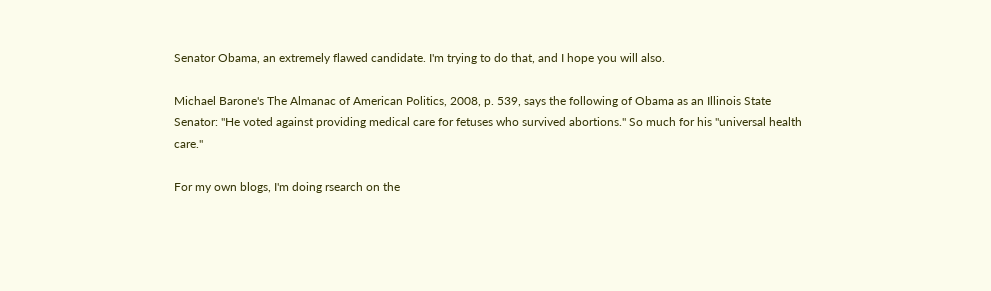Senator Obama, an extremely flawed candidate. I'm trying to do that, and I hope you will also.

Michael Barone's The Almanac of American Politics, 2008, p. 539, says the following of Obama as an Illinois State Senator: "He voted against providing medical care for fetuses who survived abortions." So much for his "universal health care."

For my own blogs, I'm doing rsearch on the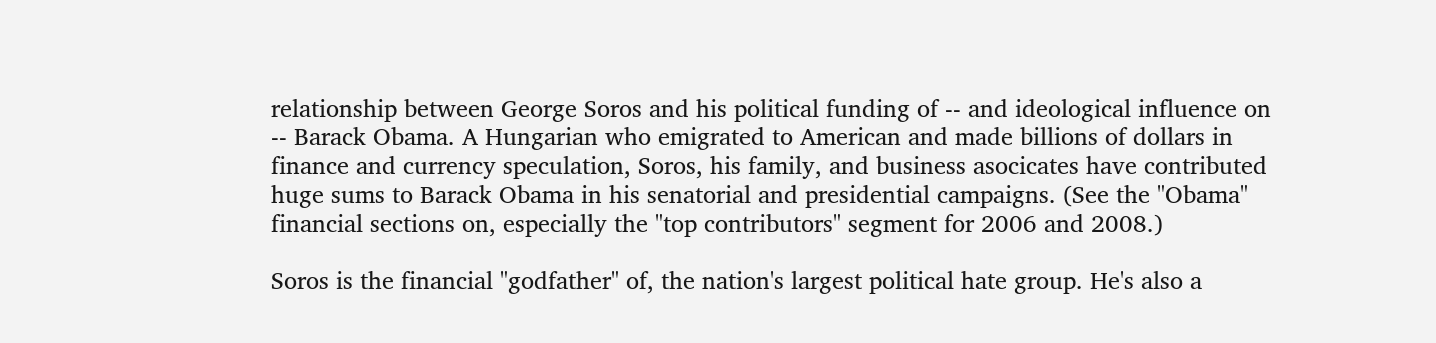relationship between George Soros and his political funding of -- and ideological influence on -- Barack Obama. A Hungarian who emigrated to American and made billions of dollars in finance and currency speculation, Soros, his family, and business asocicates have contributed huge sums to Barack Obama in his senatorial and presidential campaigns. (See the "Obama" financial sections on, especially the "top contributors" segment for 2006 and 2008.)

Soros is the financial "godfather" of, the nation's largest political hate group. He's also a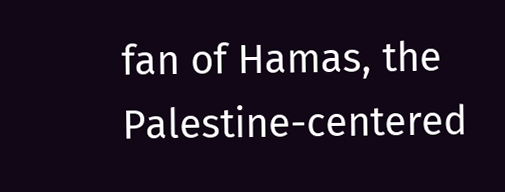fan of Hamas, the Palestine-centered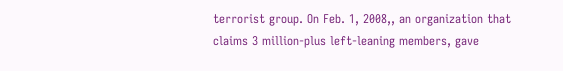terrorist group. On Feb. 1, 2008,, an organization that claims 3 million-plus left-leaning members, gave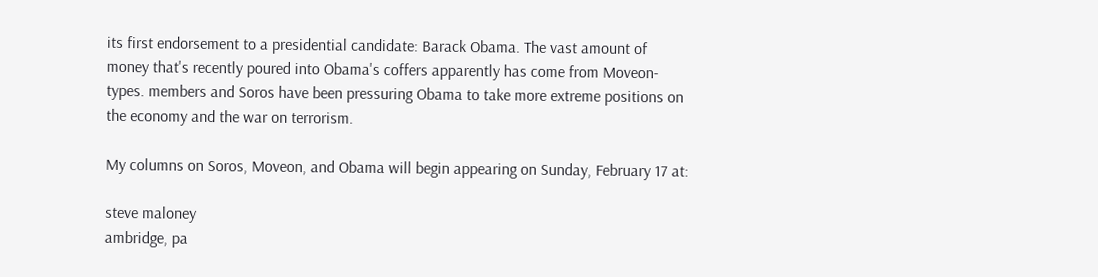its first endorsement to a presidential candidate: Barack Obama. The vast amount of money that's recently poured into Obama's coffers apparently has come from Moveon-types. members and Soros have been pressuring Obama to take more extreme positions on the economy and the war on terrorism.

My columns on Soros, Moveon, and Obama will begin appearing on Sunday, February 17 at:

steve maloney
ambridge, pa